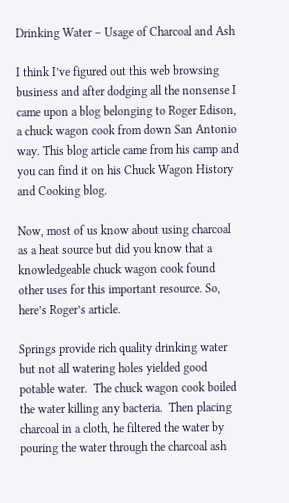Drinking Water – Usage of Charcoal and Ash

I think I’ve figured out this web browsing business and after dodging all the nonsense I came upon a blog belonging to Roger Edison, a chuck wagon cook from down San Antonio way. This blog article came from his camp and you can find it on his Chuck Wagon History and Cooking blog.

Now, most of us know about using charcoal as a heat source but did you know that a knowledgeable chuck wagon cook found other uses for this important resource. So, here’s Roger’s article.

Springs provide rich quality drinking water but not all watering holes yielded good potable water.  The chuck wagon cook boiled the water killing any bacteria.  Then placing charcoal in a cloth, he filtered the water by pouring the water through the charcoal ash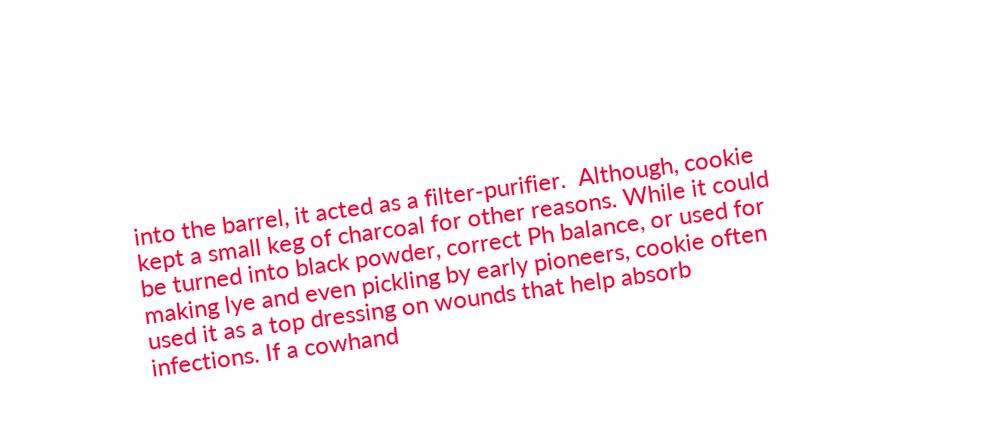into the barrel, it acted as a filter-purifier.  Although, cookie kept a small keg of charcoal for other reasons. While it could be turned into black powder, correct Ph balance, or used for making lye and even pickling by early pioneers, cookie often used it as a top dressing on wounds that help absorb infections. If a cowhand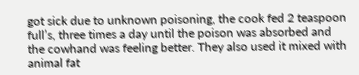got sick due to unknown poisoning, the cook fed 2 teaspoon full’s, three times a day until the poison was absorbed and the cowhand was feeling better. They also used it mixed with animal fat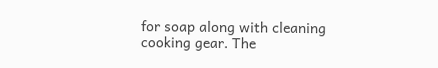for soap along with cleaning cooking gear. The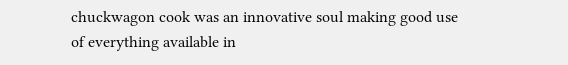chuckwagon cook was an innovative soul making good use of everything available in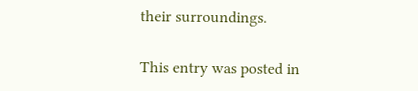their surroundings.

This entry was posted in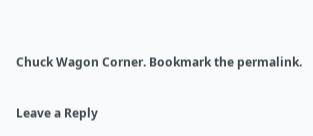Chuck Wagon Corner. Bookmark the permalink.

Leave a Reply